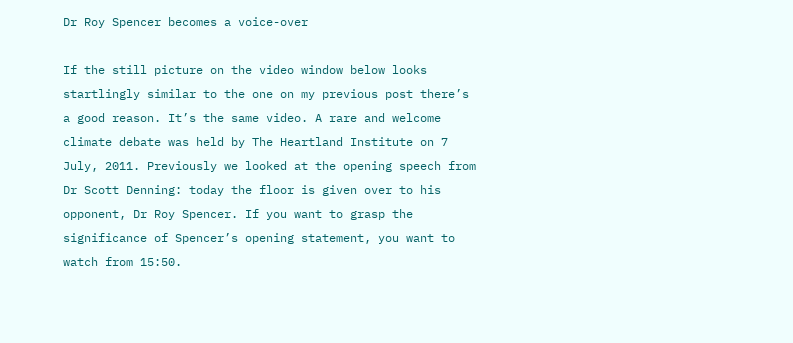Dr Roy Spencer becomes a voice-over

If the still picture on the video window below looks startlingly similar to the one on my previous post there’s a good reason. It’s the same video. A rare and welcome climate debate was held by The Heartland Institute on 7 July, 2011. Previously we looked at the opening speech from Dr Scott Denning: today the floor is given over to his opponent, Dr Roy Spencer. If you want to grasp the significance of Spencer’s opening statement, you want to watch from 15:50.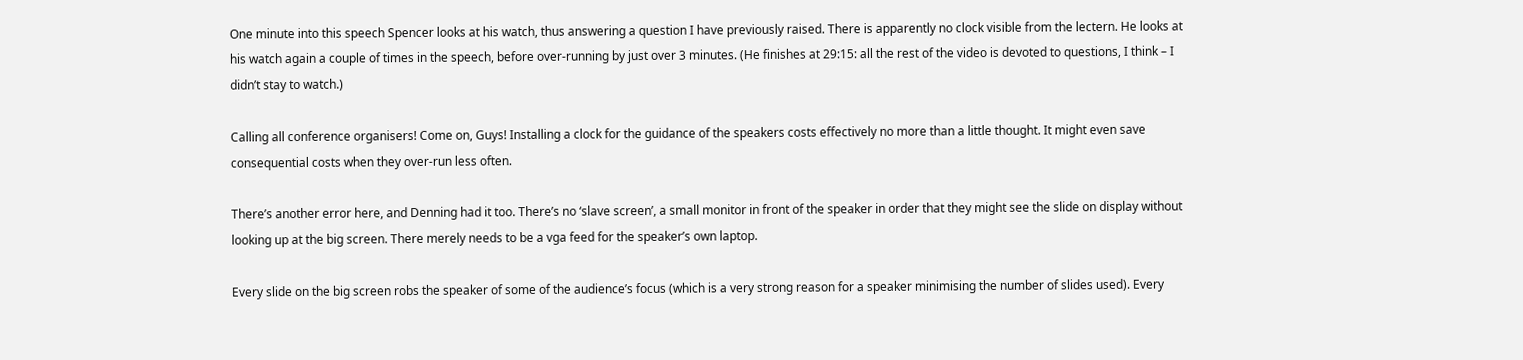One minute into this speech Spencer looks at his watch, thus answering a question I have previously raised. There is apparently no clock visible from the lectern. He looks at his watch again a couple of times in the speech, before over-running by just over 3 minutes. (He finishes at 29:15: all the rest of the video is devoted to questions, I think – I didn’t stay to watch.)

Calling all conference organisers! Come on, Guys! Installing a clock for the guidance of the speakers costs effectively no more than a little thought. It might even save consequential costs when they over-run less often.

There’s another error here, and Denning had it too. There’s no ‘slave screen’, a small monitor in front of the speaker in order that they might see the slide on display without looking up at the big screen. There merely needs to be a vga feed for the speaker’s own laptop.

Every slide on the big screen robs the speaker of some of the audience’s focus (which is a very strong reason for a speaker minimising the number of slides used). Every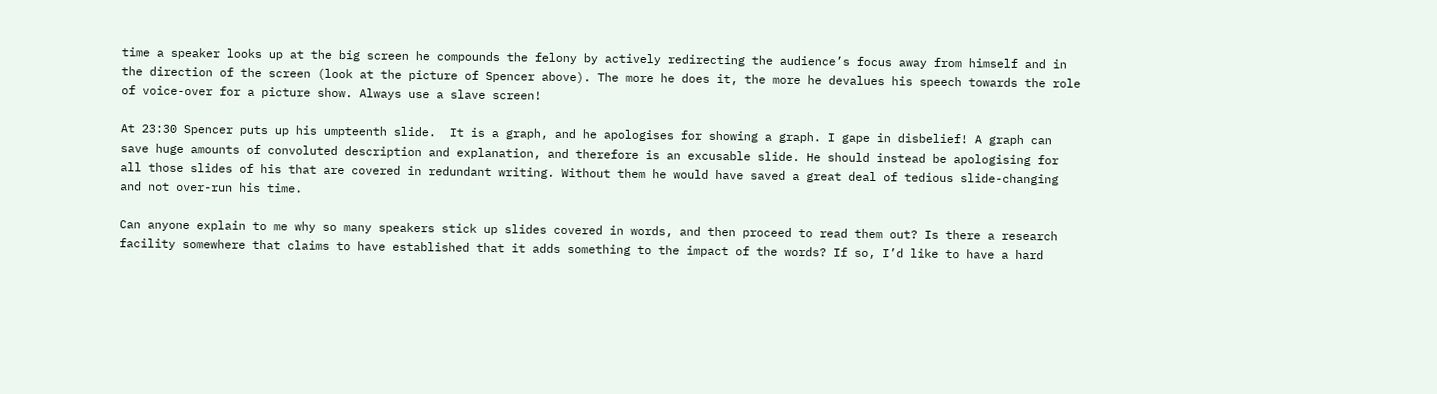time a speaker looks up at the big screen he compounds the felony by actively redirecting the audience’s focus away from himself and in the direction of the screen (look at the picture of Spencer above). The more he does it, the more he devalues his speech towards the role of voice-over for a picture show. Always use a slave screen!

At 23:30 Spencer puts up his umpteenth slide.  It is a graph, and he apologises for showing a graph. I gape in disbelief! A graph can save huge amounts of convoluted description and explanation, and therefore is an excusable slide. He should instead be apologising for all those slides of his that are covered in redundant writing. Without them he would have saved a great deal of tedious slide-changing and not over-run his time.

Can anyone explain to me why so many speakers stick up slides covered in words, and then proceed to read them out? Is there a research facility somewhere that claims to have established that it adds something to the impact of the words? If so, I’d like to have a hard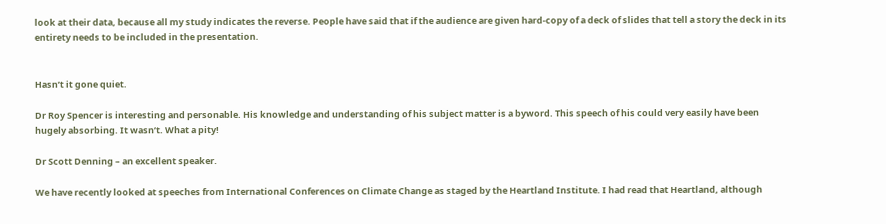look at their data, because all my study indicates the reverse. People have said that if the audience are given hard-copy of a deck of slides that tell a story the deck in its entirety needs to be included in the presentation.


Hasn’t it gone quiet.

Dr Roy Spencer is interesting and personable. His knowledge and understanding of his subject matter is a byword. This speech of his could very easily have been hugely absorbing. It wasn’t. What a pity!

Dr Scott Denning – an excellent speaker.

We have recently looked at speeches from International Conferences on Climate Change as staged by the Heartland Institute. I had read that Heartland, although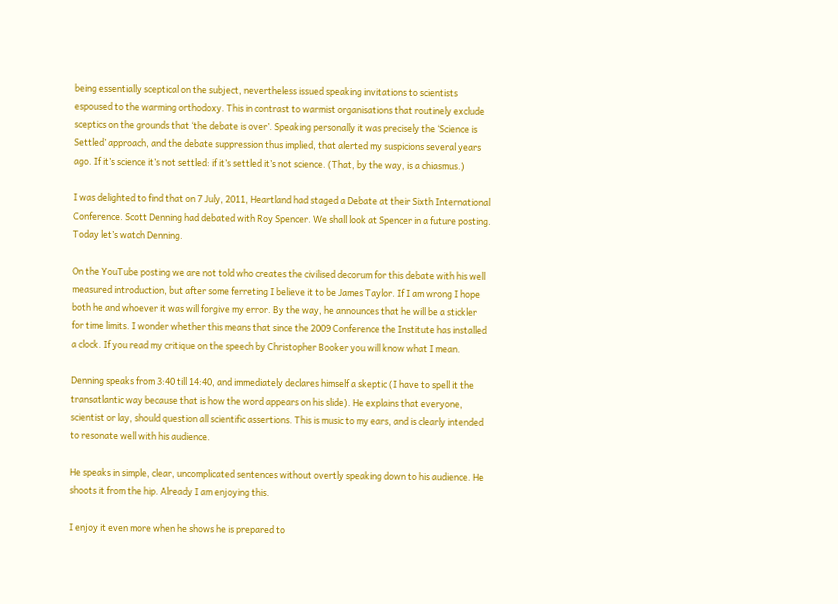being essentially sceptical on the subject, nevertheless issued speaking invitations to scientists espoused to the warming orthodoxy. This in contrast to warmist organisations that routinely exclude sceptics on the grounds that ‘the debate is over’. Speaking personally it was precisely the ‘Science is Settled’ approach, and the debate suppression thus implied, that alerted my suspicions several years ago. If it’s science it’s not settled: if it’s settled it’s not science. (That, by the way, is a chiasmus.)

I was delighted to find that on 7 July, 2011, Heartland had staged a Debate at their Sixth International Conference. Scott Denning had debated with Roy Spencer. We shall look at Spencer in a future posting. Today let’s watch Denning.

On the YouTube posting we are not told who creates the civilised decorum for this debate with his well measured introduction, but after some ferreting I believe it to be James Taylor. If I am wrong I hope both he and whoever it was will forgive my error. By the way, he announces that he will be a stickler for time limits. I wonder whether this means that since the 2009 Conference the Institute has installed a clock. If you read my critique on the speech by Christopher Booker you will know what I mean.

Denning speaks from 3:40 till 14:40, and immediately declares himself a skeptic (I have to spell it the transatlantic way because that is how the word appears on his slide). He explains that everyone, scientist or lay, should question all scientific assertions. This is music to my ears, and is clearly intended to resonate well with his audience.

He speaks in simple, clear, uncomplicated sentences without overtly speaking down to his audience. He shoots it from the hip. Already I am enjoying this.

I enjoy it even more when he shows he is prepared to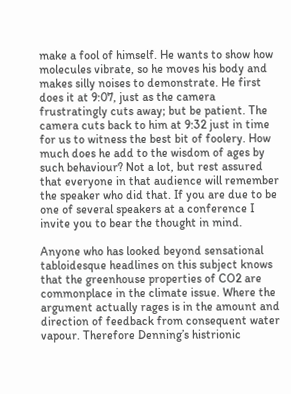make a fool of himself. He wants to show how molecules vibrate, so he moves his body and makes silly noises to demonstrate. He first does it at 9:07, just as the camera frustratingly cuts away; but be patient. The camera cuts back to him at 9:32 just in time for us to witness the best bit of foolery. How much does he add to the wisdom of ages by such behaviour? Not a lot, but rest assured that everyone in that audience will remember the speaker who did that. If you are due to be one of several speakers at a conference I invite you to bear the thought in mind.

Anyone who has looked beyond sensational tabloidesque headlines on this subject knows that the greenhouse properties of CO2 are commonplace in the climate issue. Where the argument actually rages is in the amount and direction of feedback from consequent water vapour. Therefore Denning’s histrionic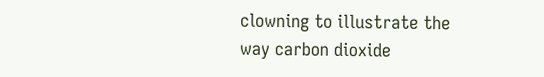clowning to illustrate the way carbon dioxide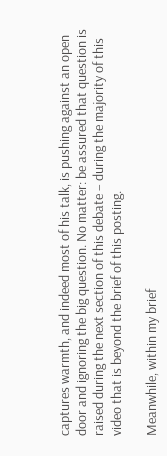captures warmth, and indeed most of his talk, is pushing against an open door and ignoring the big question. No matter: be assured that question is raised during the next section of this debate – during the majority of this video that is beyond the brief of this posting.

Meanwhile, within my brief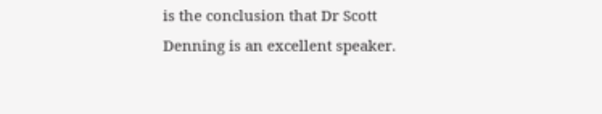is the conclusion that Dr Scott Denning is an excellent speaker.